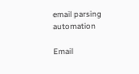email parsing automation

Email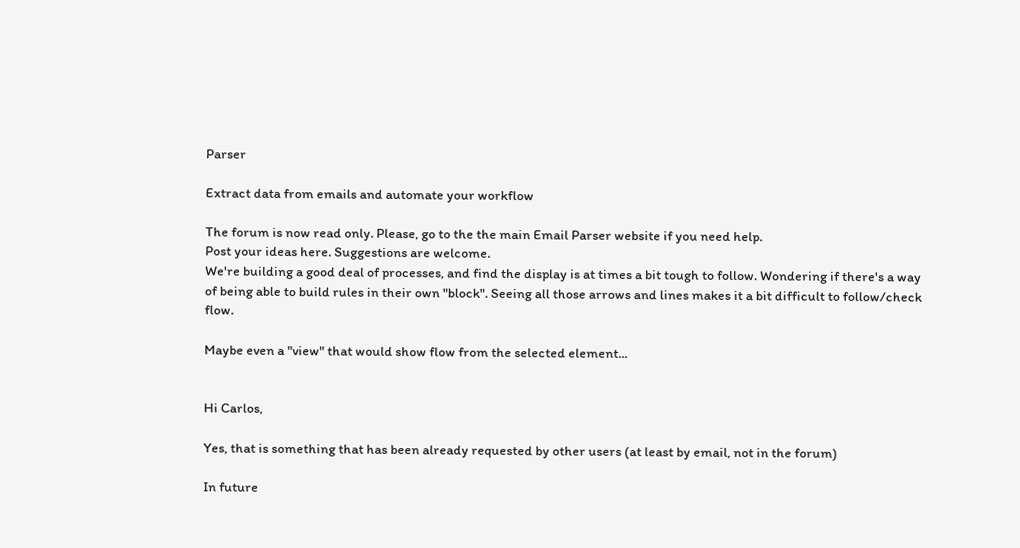Parser

Extract data from emails and automate your workflow

The forum is now read only. Please, go to the the main Email Parser website if you need help.
Post your ideas here. Suggestions are welcome.
We're building a good deal of processes, and find the display is at times a bit tough to follow. Wondering if there's a way of being able to build rules in their own "block". Seeing all those arrows and lines makes it a bit difficult to follow/check flow.

Maybe even a "view" that would show flow from the selected element...


Hi Carlos,

Yes, that is something that has been already requested by other users (at least by email, not in the forum)

In future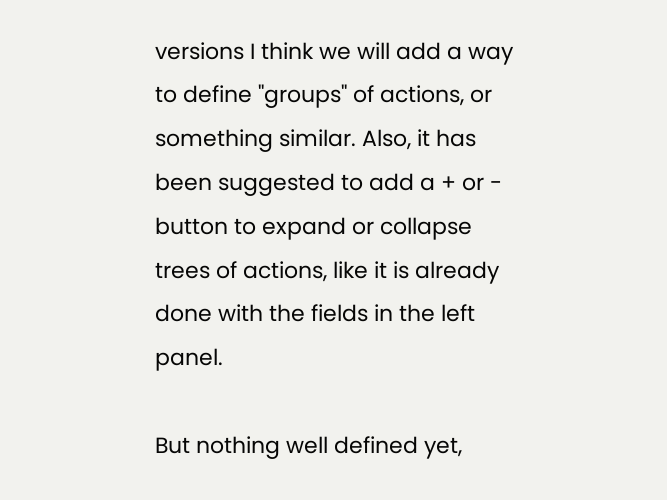versions I think we will add a way to define "groups" of actions, or something similar. Also, it has been suggested to add a + or - button to expand or collapse trees of actions, like it is already done with the fields in the left panel.

But nothing well defined yet,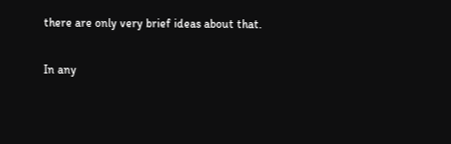there are only very brief ideas about that.

In any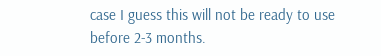case I guess this will not be ready to use before 2-3 months.